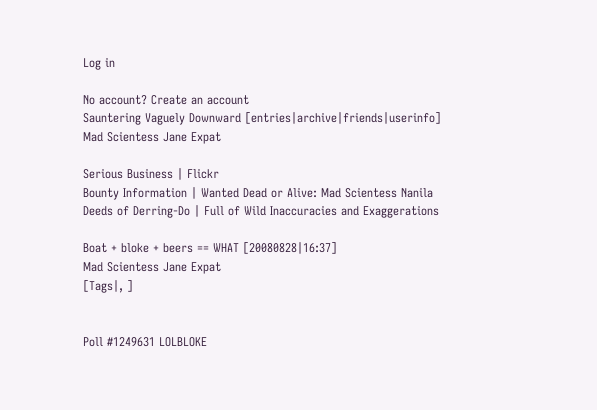Log in

No account? Create an account
Sauntering Vaguely Downward [entries|archive|friends|userinfo]
Mad Scientess Jane Expat

Serious Business | Flickr
Bounty Information | Wanted Dead or Alive: Mad Scientess Nanila
Deeds of Derring-Do | Full of Wild Inaccuracies and Exaggerations

Boat + bloke + beers == WHAT [20080828|16:37]
Mad Scientess Jane Expat
[Tags|, ]


Poll #1249631 LOLBLOKE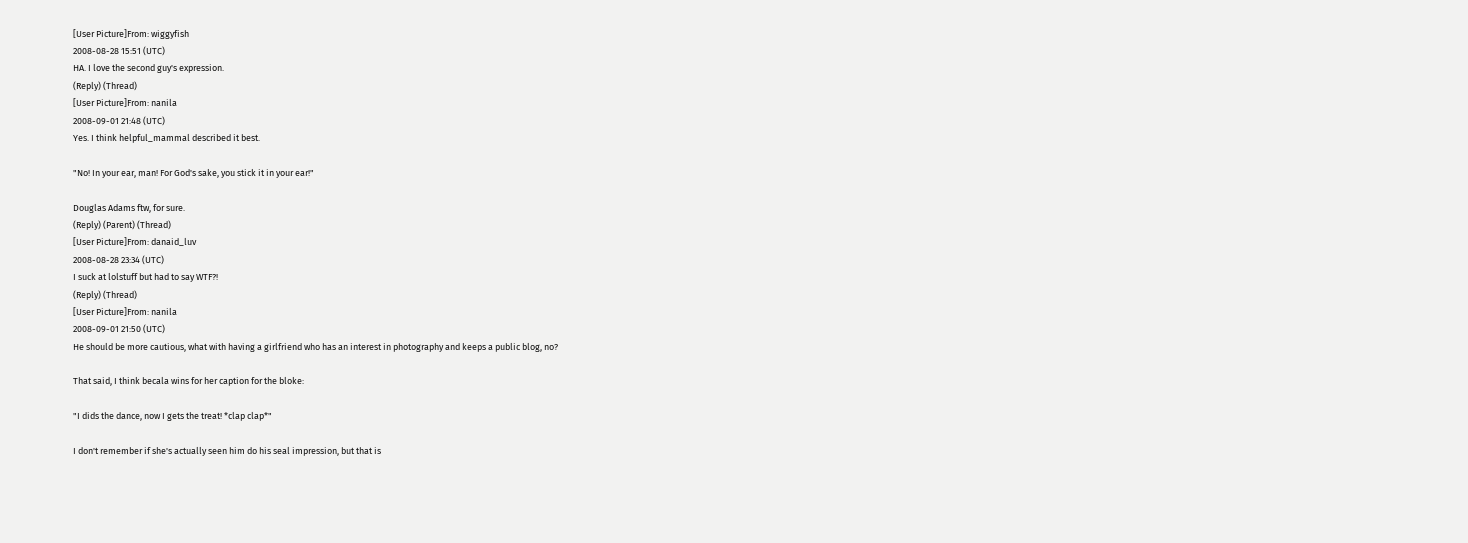[User Picture]From: wiggyfish
2008-08-28 15:51 (UTC)
HA. I love the second guy's expression.
(Reply) (Thread)
[User Picture]From: nanila
2008-09-01 21:48 (UTC)
Yes. I think helpful_mammal described it best.

"No! In your ear, man! For God's sake, you stick it in your ear!"

Douglas Adams ftw, for sure.
(Reply) (Parent) (Thread)
[User Picture]From: danaid_luv
2008-08-28 23:34 (UTC)
I suck at lolstuff but had to say WTF?!
(Reply) (Thread)
[User Picture]From: nanila
2008-09-01 21:50 (UTC)
He should be more cautious, what with having a girlfriend who has an interest in photography and keeps a public blog, no?

That said, I think becala wins for her caption for the bloke:

"I dids the dance, now I gets the treat! *clap clap*"

I don't remember if she's actually seen him do his seal impression, but that is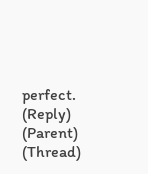perfect.
(Reply) (Parent) (Thread)